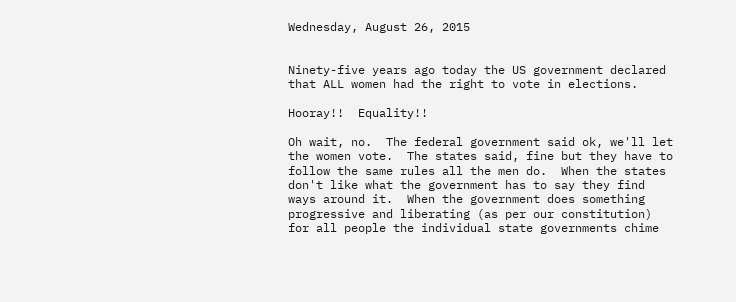Wednesday, August 26, 2015


Ninety-five years ago today the US government declared that ALL women had the right to vote in elections.

Hooray!!  Equality!!

Oh wait, no.  The federal government said ok, we'll let the women vote.  The states said, fine but they have to follow the same rules all the men do.  When the states don't like what the government has to say they find ways around it.  When the government does something progressive and liberating (as per our constitution) for all people the individual state governments chime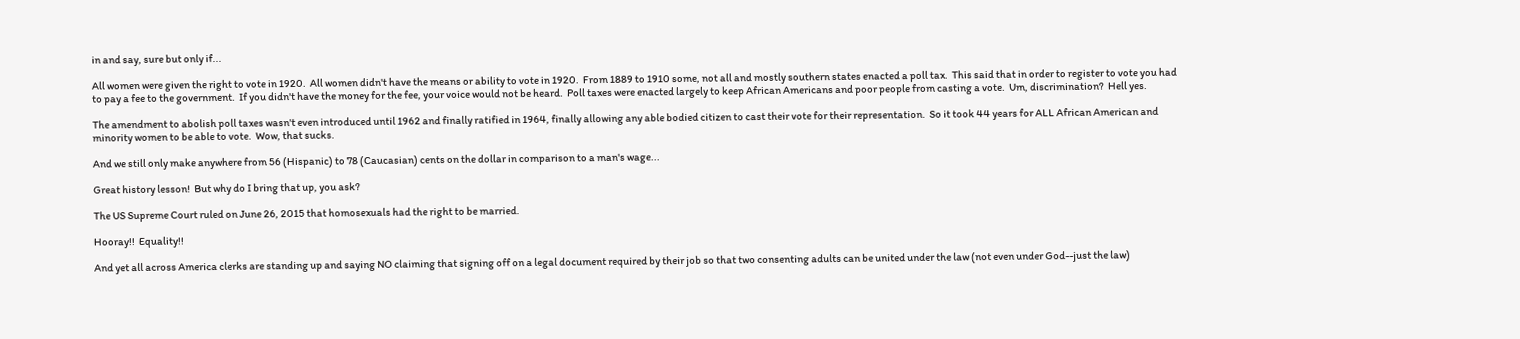in and say, sure but only if...

All women were given the right to vote in 1920.  All women didn't have the means or ability to vote in 1920.  From 1889 to 1910 some, not all and mostly southern states enacted a poll tax.  This said that in order to register to vote you had to pay a fee to the government.  If you didn't have the money for the fee, your voice would not be heard.  Poll taxes were enacted largely to keep African Americans and poor people from casting a vote.  Um, discrimination?  Hell yes.

The amendment to abolish poll taxes wasn't even introduced until 1962 and finally ratified in 1964, finally allowing any able bodied citizen to cast their vote for their representation.  So it took 44 years for ALL African American and minority women to be able to vote.  Wow, that sucks.

And we still only make anywhere from 56 (Hispanic) to 78 (Caucasian) cents on the dollar in comparison to a man's wage...

Great history lesson!  But why do I bring that up, you ask?

The US Supreme Court ruled on June 26, 2015 that homosexuals had the right to be married.

Hooray!!  Equality!!

And yet all across America clerks are standing up and saying NO claiming that signing off on a legal document required by their job so that two consenting adults can be united under the law (not even under God--just the law)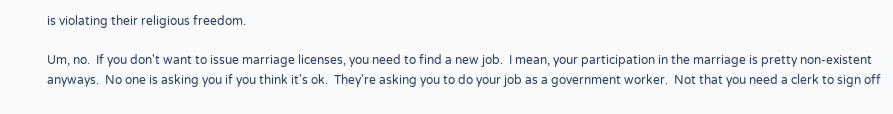is violating their religious freedom.

Um, no.  If you don't want to issue marriage licenses, you need to find a new job.  I mean, your participation in the marriage is pretty non-existent anyways.  No one is asking you if you think it's ok.  They're asking you to do your job as a government worker.  Not that you need a clerk to sign off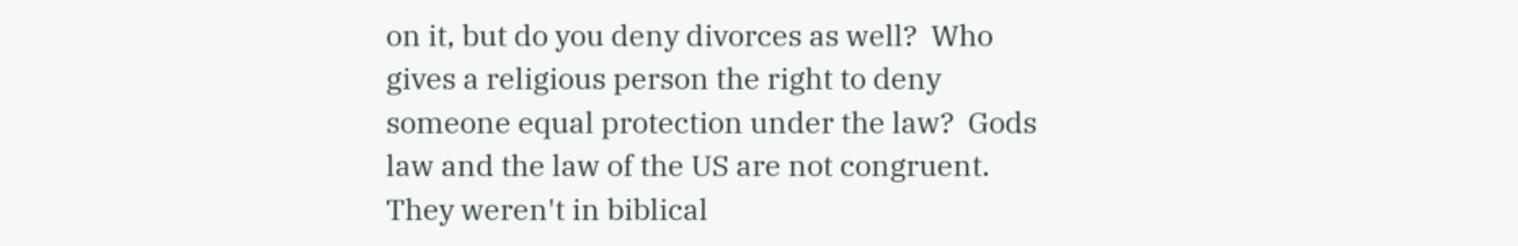on it, but do you deny divorces as well?  Who gives a religious person the right to deny someone equal protection under the law?  Gods law and the law of the US are not congruent.  They weren't in biblical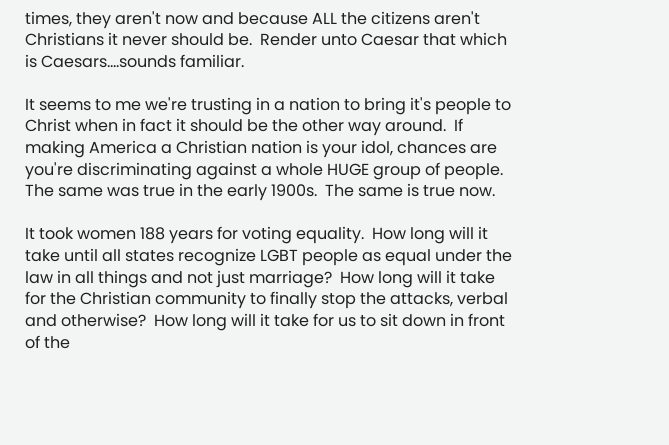times, they aren't now and because ALL the citizens aren't Christians it never should be.  Render unto Caesar that which is Caesars....sounds familiar.

It seems to me we're trusting in a nation to bring it's people to Christ when in fact it should be the other way around.  If making America a Christian nation is your idol, chances are you're discriminating against a whole HUGE group of people.  The same was true in the early 1900s.  The same is true now.

It took women 188 years for voting equality.  How long will it take until all states recognize LGBT people as equal under the law in all things and not just marriage?  How long will it take for the Christian community to finally stop the attacks, verbal and otherwise?  How long will it take for us to sit down in front of the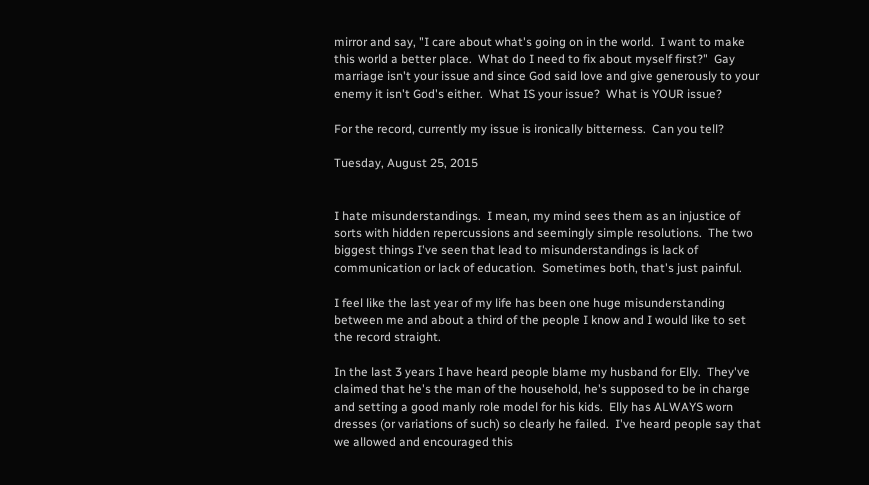mirror and say, "I care about what's going on in the world.  I want to make this world a better place.  What do I need to fix about myself first?"  Gay marriage isn't your issue and since God said love and give generously to your enemy it isn't God's either.  What IS your issue?  What is YOUR issue?

For the record, currently my issue is ironically bitterness.  Can you tell?

Tuesday, August 25, 2015


I hate misunderstandings.  I mean, my mind sees them as an injustice of sorts with hidden repercussions and seemingly simple resolutions.  The two biggest things I've seen that lead to misunderstandings is lack of communication or lack of education.  Sometimes both, that's just painful.

I feel like the last year of my life has been one huge misunderstanding between me and about a third of the people I know and I would like to set the record straight.

In the last 3 years I have heard people blame my husband for Elly.  They've claimed that he's the man of the household, he's supposed to be in charge and setting a good manly role model for his kids.  Elly has ALWAYS worn dresses (or variations of such) so clearly he failed.  I've heard people say that we allowed and encouraged this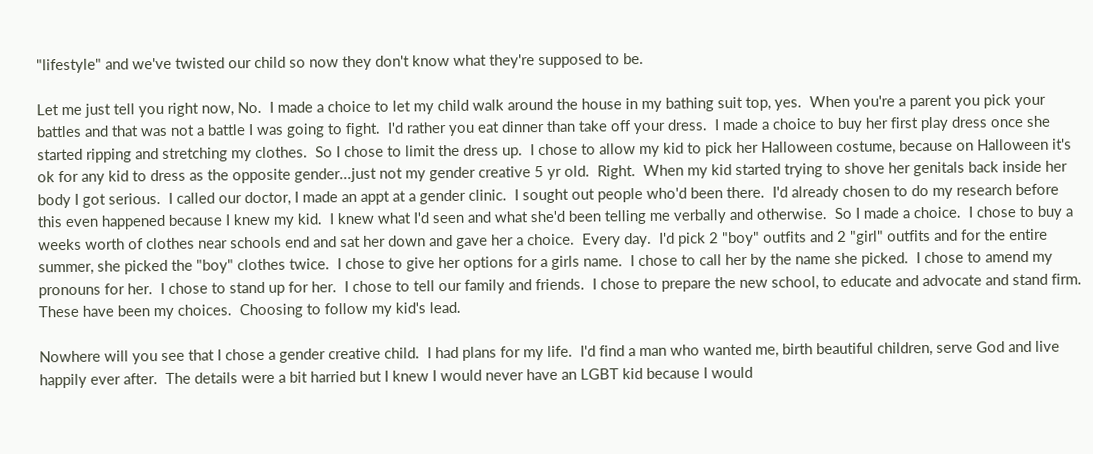"lifestyle" and we've twisted our child so now they don't know what they're supposed to be.

Let me just tell you right now, No.  I made a choice to let my child walk around the house in my bathing suit top, yes.  When you're a parent you pick your battles and that was not a battle I was going to fight.  I'd rather you eat dinner than take off your dress.  I made a choice to buy her first play dress once she started ripping and stretching my clothes.  So I chose to limit the dress up.  I chose to allow my kid to pick her Halloween costume, because on Halloween it's ok for any kid to dress as the opposite gender...just not my gender creative 5 yr old.  Right.  When my kid started trying to shove her genitals back inside her body I got serious.  I called our doctor, I made an appt at a gender clinic.  I sought out people who'd been there.  I'd already chosen to do my research before this even happened because I knew my kid.  I knew what I'd seen and what she'd been telling me verbally and otherwise.  So I made a choice.  I chose to buy a weeks worth of clothes near schools end and sat her down and gave her a choice.  Every day.  I'd pick 2 "boy" outfits and 2 "girl" outfits and for the entire summer, she picked the "boy" clothes twice.  I chose to give her options for a girls name.  I chose to call her by the name she picked.  I chose to amend my pronouns for her.  I chose to stand up for her.  I chose to tell our family and friends.  I chose to prepare the new school, to educate and advocate and stand firm.  These have been my choices.  Choosing to follow my kid's lead.

Nowhere will you see that I chose a gender creative child.  I had plans for my life.  I'd find a man who wanted me, birth beautiful children, serve God and live happily ever after.  The details were a bit harried but I knew I would never have an LGBT kid because I would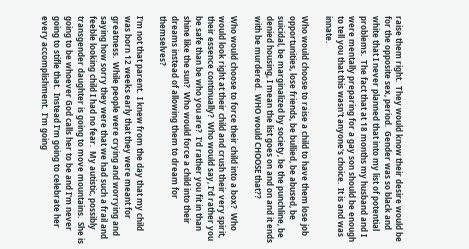raise them right.  They would know their desire would be for the opposite sex, period.  Gender was so black and white that I never planned that into my list of potential problems.  The fact that at 18 months my husband and I were mentally preparing for a gay son should be enough to tell you that this wasn't anyone's choice.  It is and was innate.

Who would choose to raise a child to have them lose job opportunities, lose friends, be bullied, be abused, be suicidal, be marginalized by society, be the punchline, be denied housing, I mean the list goes on and on and it ends with be murdered.  WHO would CHOOSE that??

Who would choose to force their child into a box?  Who would look right at their child and crush their very spirit, their essence continually?  Who would say, I'd rather you be safe than be who you are?  I'd rather you fit in than shine like the sun?  Who would force a child into their dreams instead of allowing them to dream for themselves?

I'm not that parent.  I knew from the day that my child was born 12 weeks early that they were meant for greatness.  While people were crying and worrying and saying how sorry they were that we had such a frail and feeble looking child I had no fear.  My autistic, possibly transgender daughter is going to move mountains.  She is going to be whoever God calls her to be and I'm never going to stifle that.  Instead I'm going to celebrate her every accomplishment.  I'm going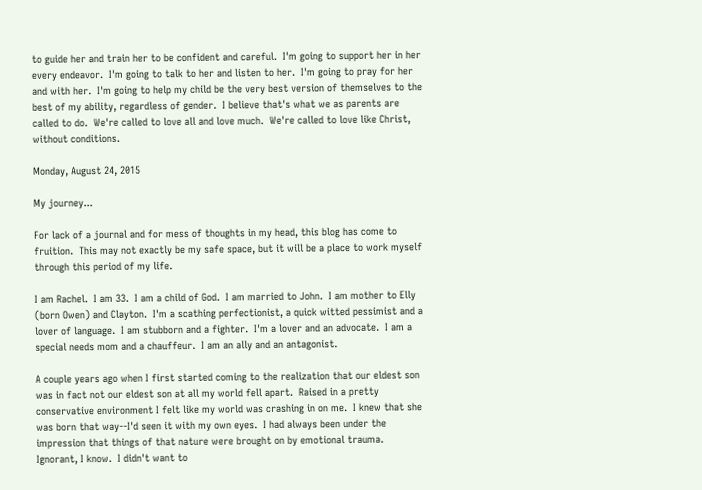to guide her and train her to be confident and careful.  I'm going to support her in her every endeavor.  I'm going to talk to her and listen to her.  I'm going to pray for her and with her.  I'm going to help my child be the very best version of themselves to the best of my ability, regardless of gender.  I believe that's what we as parents are called to do.  We're called to love all and love much.  We're called to love like Christ, without conditions.

Monday, August 24, 2015

My journey...

For lack of a journal and for mess of thoughts in my head, this blog has come to fruition.  This may not exactly be my safe space, but it will be a place to work myself through this period of my life.

I am Rachel.  I am 33.  I am a child of God.  I am married to John.  I am mother to Elly (born Owen) and Clayton.  I'm a scathing perfectionist, a quick witted pessimist and a lover of language.  I am stubborn and a fighter.  I'm a lover and an advocate.  I am a special needs mom and a chauffeur.  I am an ally and an antagonist.

A couple years ago when I first started coming to the realization that our eldest son was in fact not our eldest son at all my world fell apart.  Raised in a pretty conservative environment I felt like my world was crashing in on me.  I knew that she was born that way--I'd seen it with my own eyes.  I had always been under the impression that things of that nature were brought on by emotional trauma.  Ignorant, I know.  I didn't want to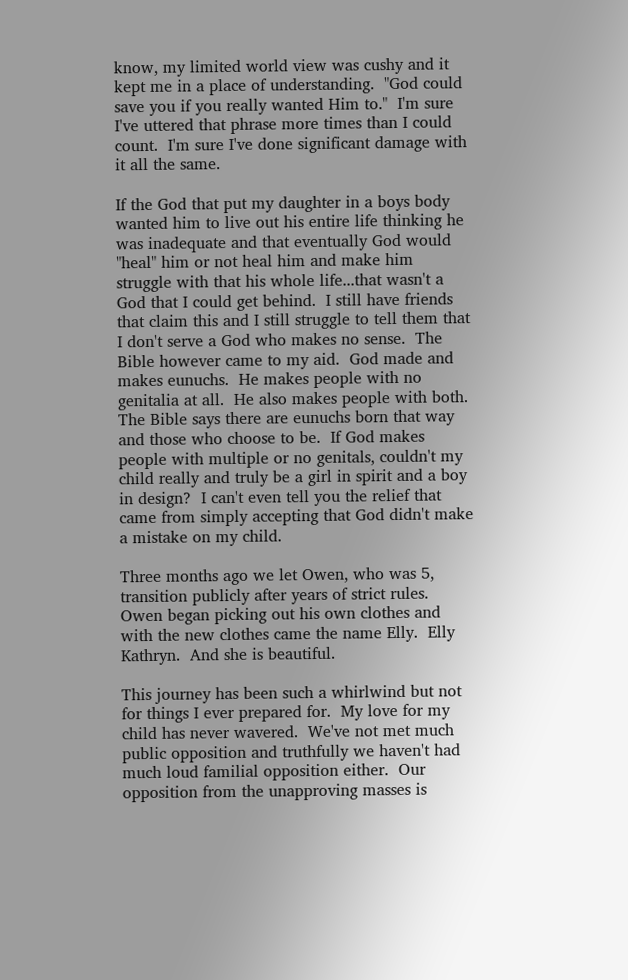know, my limited world view was cushy and it kept me in a place of understanding.  "God could save you if you really wanted Him to."  I'm sure I've uttered that phrase more times than I could count.  I'm sure I've done significant damage with it all the same.

If the God that put my daughter in a boys body wanted him to live out his entire life thinking he was inadequate and that eventually God would "heal" him or not heal him and make him struggle with that his whole life...that wasn't a God that I could get behind.  I still have friends that claim this and I still struggle to tell them that I don't serve a God who makes no sense.  The Bible however came to my aid.  God made and makes eunuchs.  He makes people with no genitalia at all.  He also makes people with both.  The Bible says there are eunuchs born that way and those who choose to be.  If God makes people with multiple or no genitals, couldn't my child really and truly be a girl in spirit and a boy in design?  I can't even tell you the relief that came from simply accepting that God didn't make a mistake on my child.

Three months ago we let Owen, who was 5, transition publicly after years of strict rules.  Owen began picking out his own clothes and with the new clothes came the name Elly.  Elly Kathryn.  And she is beautiful.

This journey has been such a whirlwind but not for things I ever prepared for.  My love for my child has never wavered.  We've not met much public opposition and truthfully we haven't had much loud familial opposition either.  Our opposition from the unapproving masses is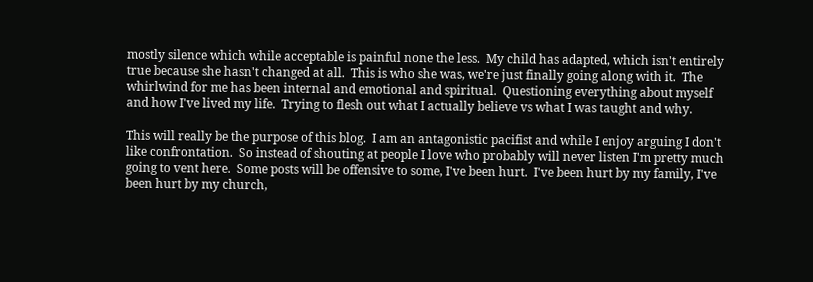mostly silence which while acceptable is painful none the less.  My child has adapted, which isn't entirely true because she hasn't changed at all.  This is who she was, we're just finally going along with it.  The whirlwind for me has been internal and emotional and spiritual.  Questioning everything about myself and how I've lived my life.  Trying to flesh out what I actually believe vs what I was taught and why.

This will really be the purpose of this blog.  I am an antagonistic pacifist and while I enjoy arguing I don't like confrontation.  So instead of shouting at people I love who probably will never listen I'm pretty much going to vent here.  Some posts will be offensive to some, I've been hurt.  I've been hurt by my family, I've been hurt by my church,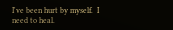I've been hurt by myself.  I need to heal.